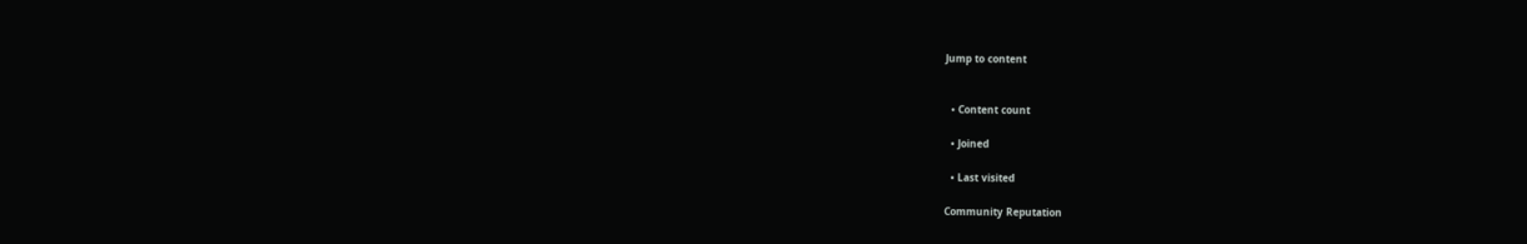Jump to content


  • Content count

  • Joined

  • Last visited

Community Reputation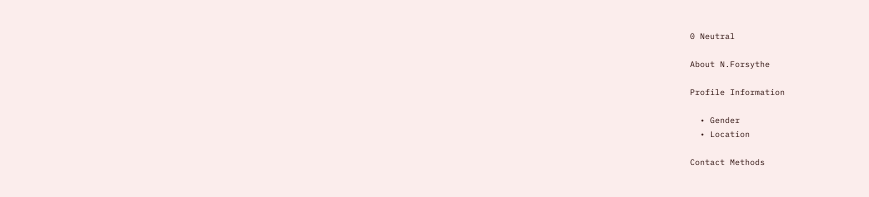0 Neutral

About N.Forsythe

Profile Information

  • Gender
  • Location

Contact Methods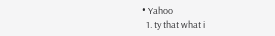• Yahoo
  1. ty that what i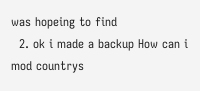was hopeing to find
  2. ok i made a backup How can i mod countrys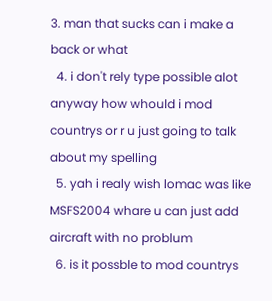3. man that sucks can i make a back or what
  4. i don't rely type possible alot anyway how whould i mod countrys or r u just going to talk about my spelling
  5. yah i realy wish lomac was like MSFS2004 whare u can just add aircraft with no problum
  6. is it possble to mod countrys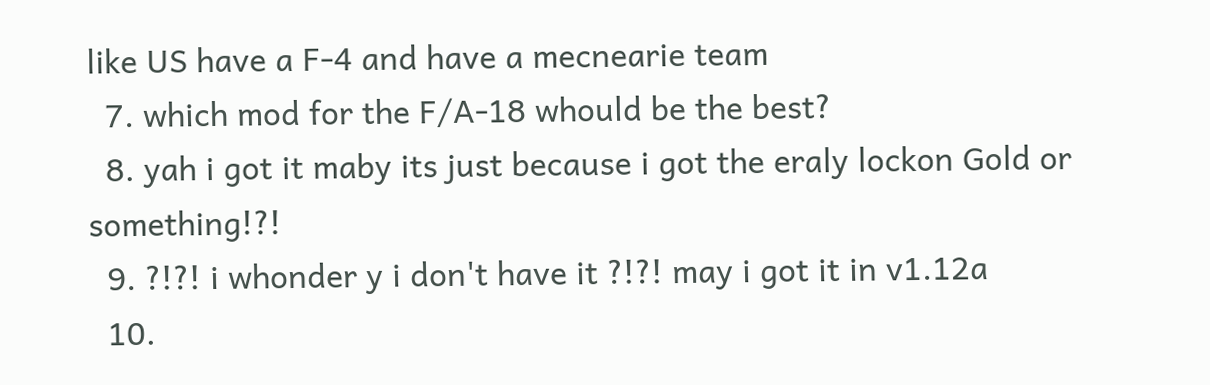like US have a F-4 and have a mecnearie team
  7. which mod for the F/A-18 whould be the best?
  8. yah i got it maby its just because i got the eraly lockon Gold or something!?!
  9. ?!?! i whonder y i don't have it ?!?! may i got it in v1.12a
  10.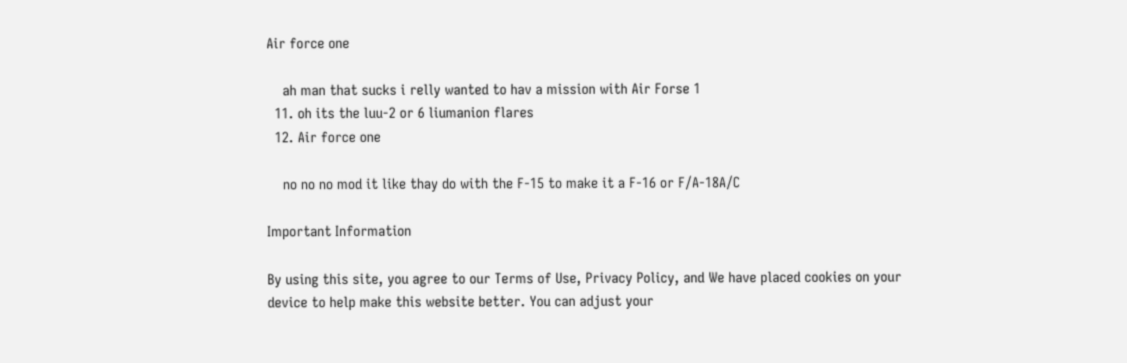Air force one

    ah man that sucks i relly wanted to hav a mission with Air Forse 1
  11. oh its the luu-2 or 6 liumanion flares
  12. Air force one

    no no no mod it like thay do with the F-15 to make it a F-16 or F/A-18A/C

Important Information

By using this site, you agree to our Terms of Use, Privacy Policy, and We have placed cookies on your device to help make this website better. You can adjust your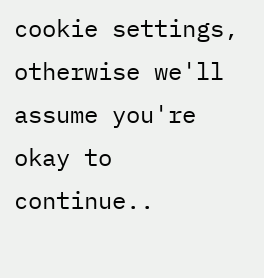cookie settings, otherwise we'll assume you're okay to continue..